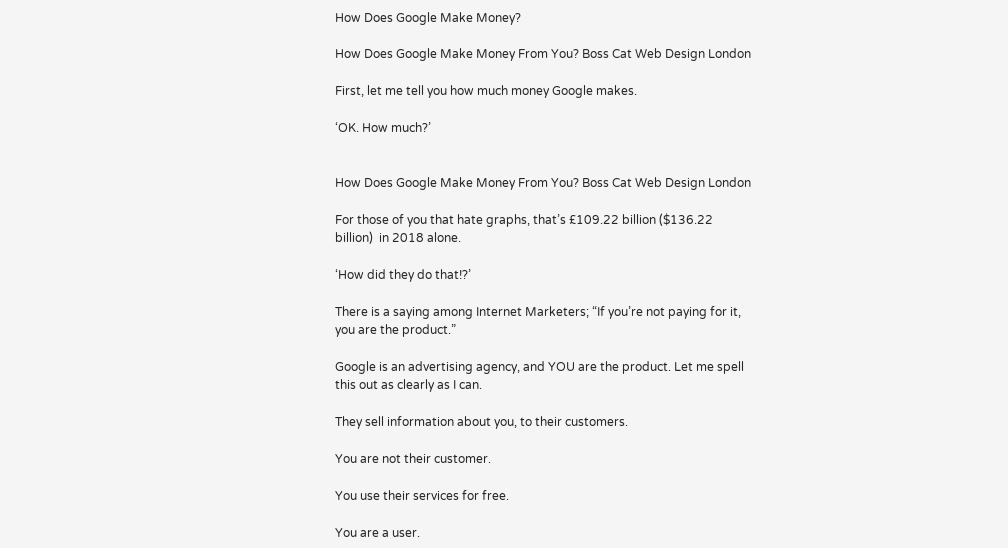How Does Google Make Money?

How Does Google Make Money From You? Boss Cat Web Design London

First, let me tell you how much money Google makes.

‘OK. How much?’


How Does Google Make Money From You? Boss Cat Web Design London

For those of you that hate graphs, that’s £109.22 billion ($136.22 billion)  in 2018 alone.

‘How did they do that!?’

There is a saying among Internet Marketers; “If you’re not paying for it, you are the product.”

Google is an advertising agency, and YOU are the product. Let me spell this out as clearly as I can.

They sell information about you, to their customers.

You are not their customer.

You use their services for free.

You are a user.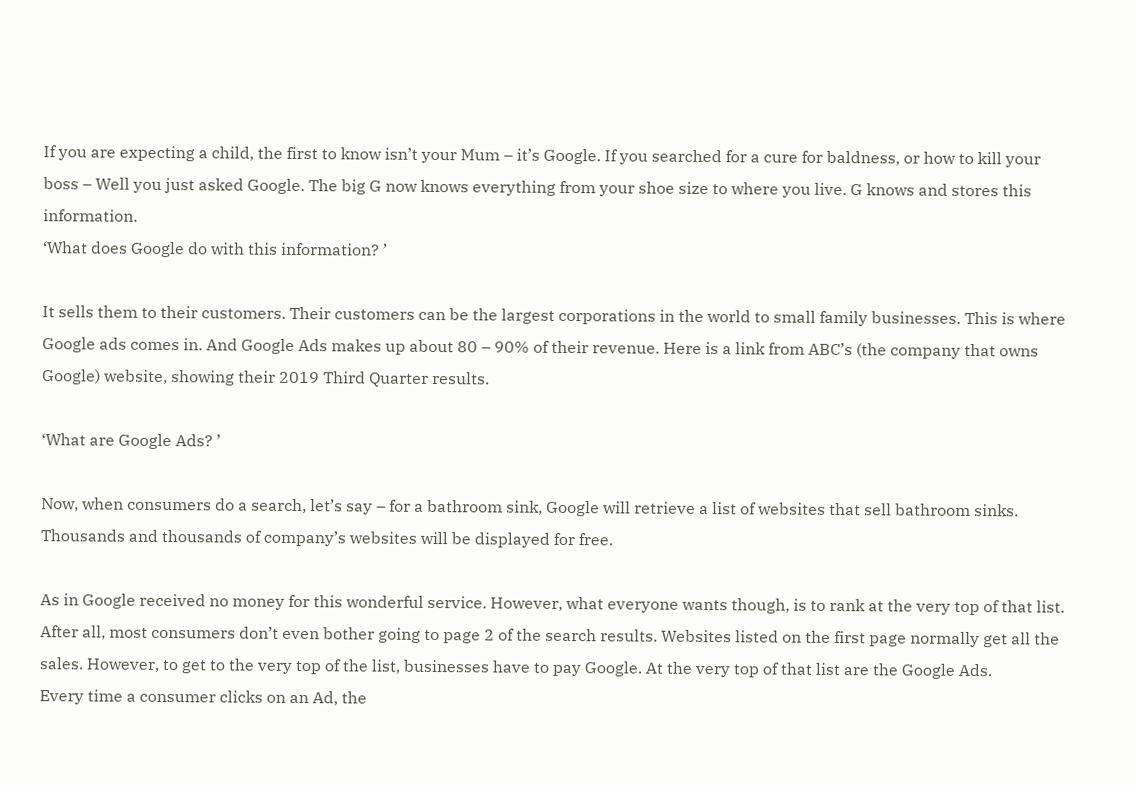If you are expecting a child, the first to know isn’t your Mum – it’s Google. If you searched for a cure for baldness, or how to kill your boss – Well you just asked Google. The big G now knows everything from your shoe size to where you live. G knows and stores this information.
‘What does Google do with this information? ’

It sells them to their customers. Their customers can be the largest corporations in the world to small family businesses. This is where Google ads comes in. And Google Ads makes up about 80 – 90% of their revenue. Here is a link from ABC’s (the company that owns Google) website, showing their 2019 Third Quarter results.

‘What are Google Ads? ’

Now, when consumers do a search, let’s say – for a bathroom sink, Google will retrieve a list of websites that sell bathroom sinks. Thousands and thousands of company’s websites will be displayed for free.

As in Google received no money for this wonderful service. However, what everyone wants though, is to rank at the very top of that list. After all, most consumers don’t even bother going to page 2 of the search results. Websites listed on the first page normally get all the sales. However, to get to the very top of the list, businesses have to pay Google. At the very top of that list are the Google Ads.
Every time a consumer clicks on an Ad, the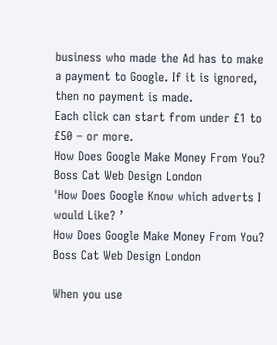business who made the Ad has to make a payment to Google. If it is ignored, then no payment is made.
Each click can start from under £1 to £50 – or more.
How Does Google Make Money From You? Boss Cat Web Design London
'How Does Google Know which adverts I would Like? ’
How Does Google Make Money From You? Boss Cat Web Design London

When you use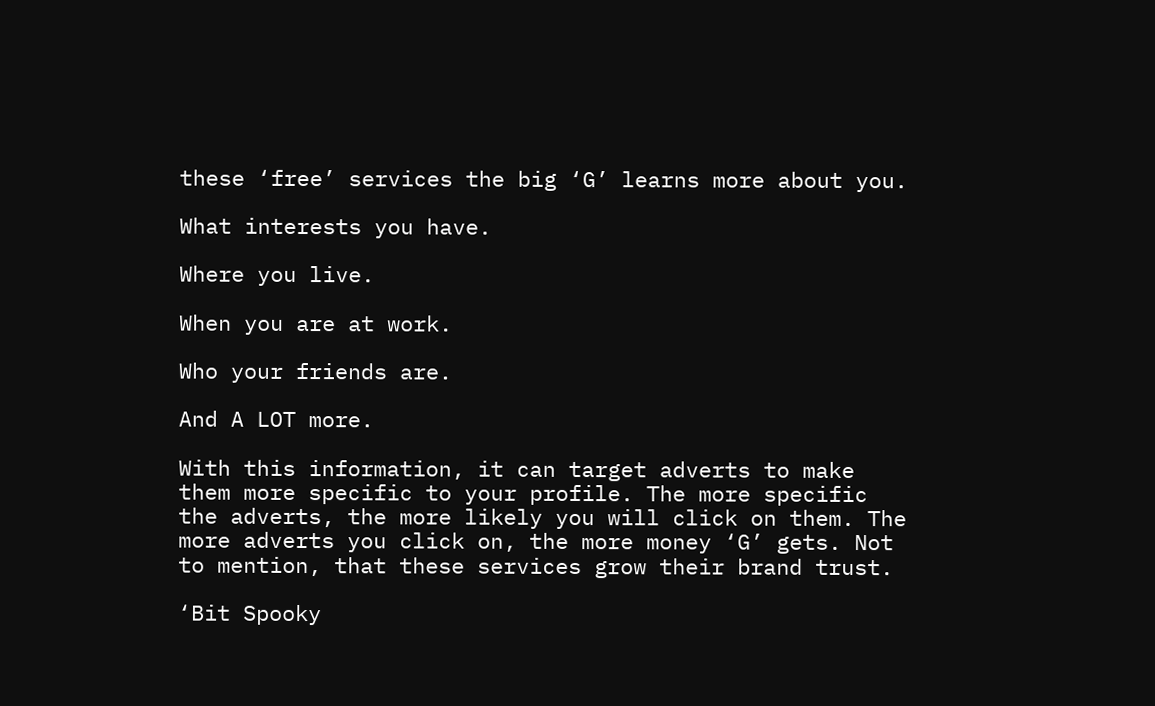these ‘free’ services the big ‘G’ learns more about you.

What interests you have.

Where you live.

When you are at work.

Who your friends are.

And A LOT more.

With this information, it can target adverts to make them more specific to your profile. The more specific the adverts, the more likely you will click on them. The more adverts you click on, the more money ‘G’ gets. Not to mention, that these services grow their brand trust.

‘Bit Spooky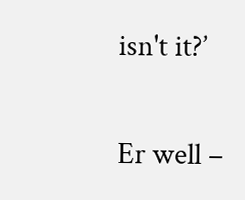isn't it?’

Er well –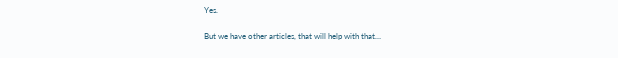Yes.

But we have other articles, that will help with that…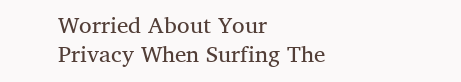Worried About Your Privacy When Surfing The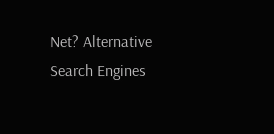Net? Alternative Search Engines